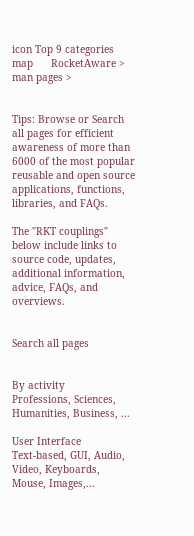icon Top 9 categories map      RocketAware > man pages >


Tips: Browse or Search all pages for efficient awareness of more than 6000 of the most popular reusable and open source applications, functions, libraries, and FAQs.

The "RKT couplings" below include links to source code, updates, additional information, advice, FAQs, and overviews.


Search all pages


By activity
Professions, Sciences, Humanities, Business, ...

User Interface
Text-based, GUI, Audio, Video, Keyboards, Mouse, Images,...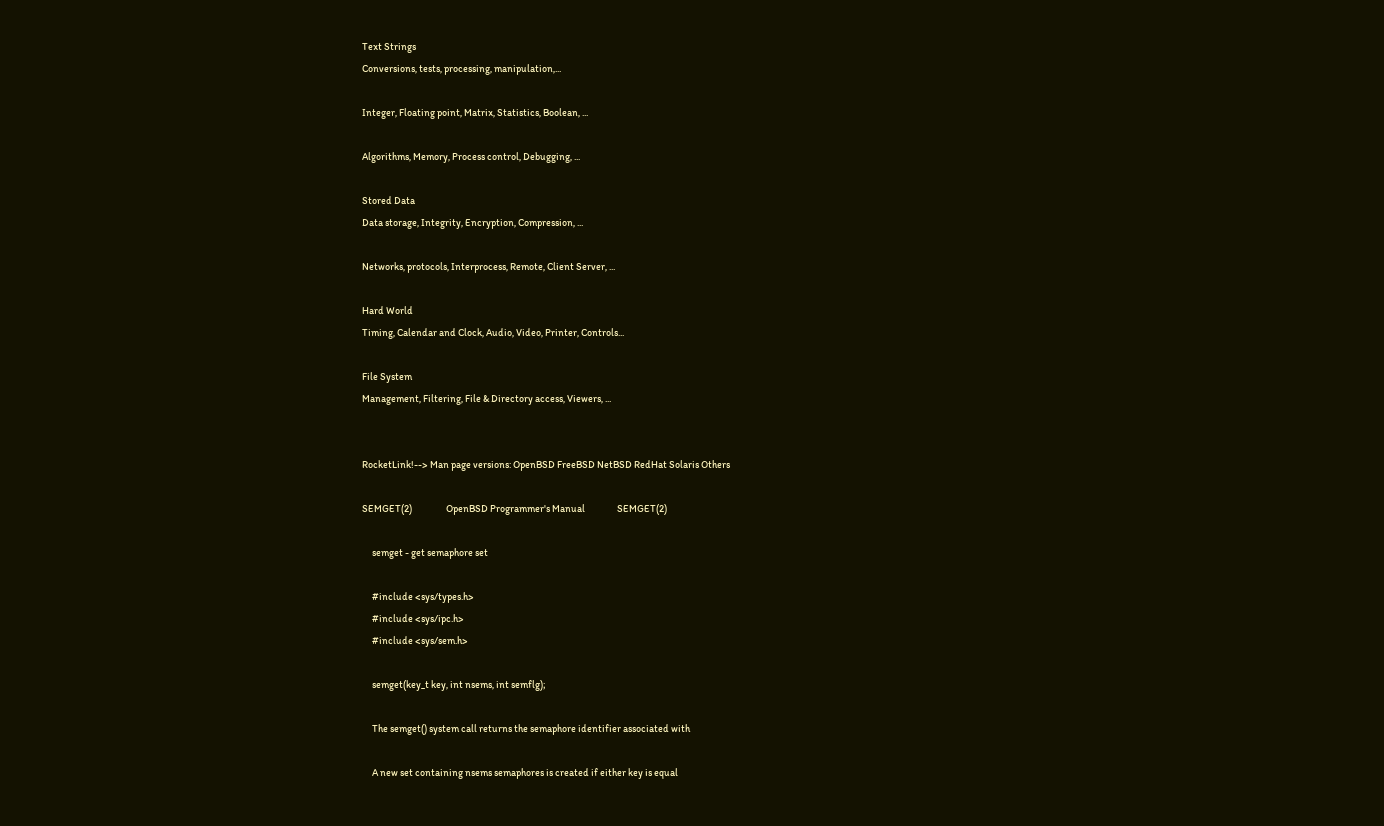Text Strings
Conversions, tests, processing, manipulation,...

Integer, Floating point, Matrix, Statistics, Boolean, ...

Algorithms, Memory, Process control, Debugging, ...

Stored Data
Data storage, Integrity, Encryption, Compression, ...

Networks, protocols, Interprocess, Remote, Client Server, ...

Hard World
Timing, Calendar and Clock, Audio, Video, Printer, Controls...

File System
Management, Filtering, File & Directory access, Viewers, ...


RocketLink!--> Man page versions: OpenBSD FreeBSD NetBSD RedHat Solaris Others

SEMGET(2)                 OpenBSD Programmer's Manual                SEMGET(2)

     semget - get semaphore set

     #include <sys/types.h>
     #include <sys/ipc.h>
     #include <sys/sem.h>

     semget(key_t key, int nsems, int semflg);

     The semget() system call returns the semaphore identifier associated with

     A new set containing nsems semaphores is created if either key is equal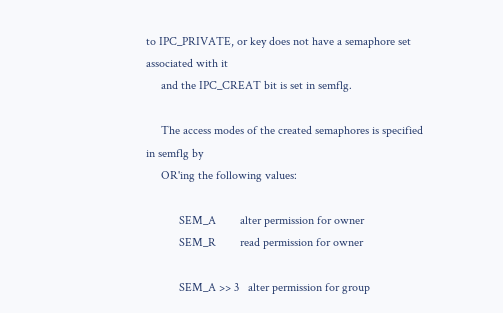to IPC_PRIVATE, or key does not have a semaphore set associated with it
     and the IPC_CREAT bit is set in semflg.

     The access modes of the created semaphores is specified in semflg by
     OR'ing the following values:

           SEM_A        alter permission for owner
           SEM_R        read permission for owner

           SEM_A >> 3   alter permission for group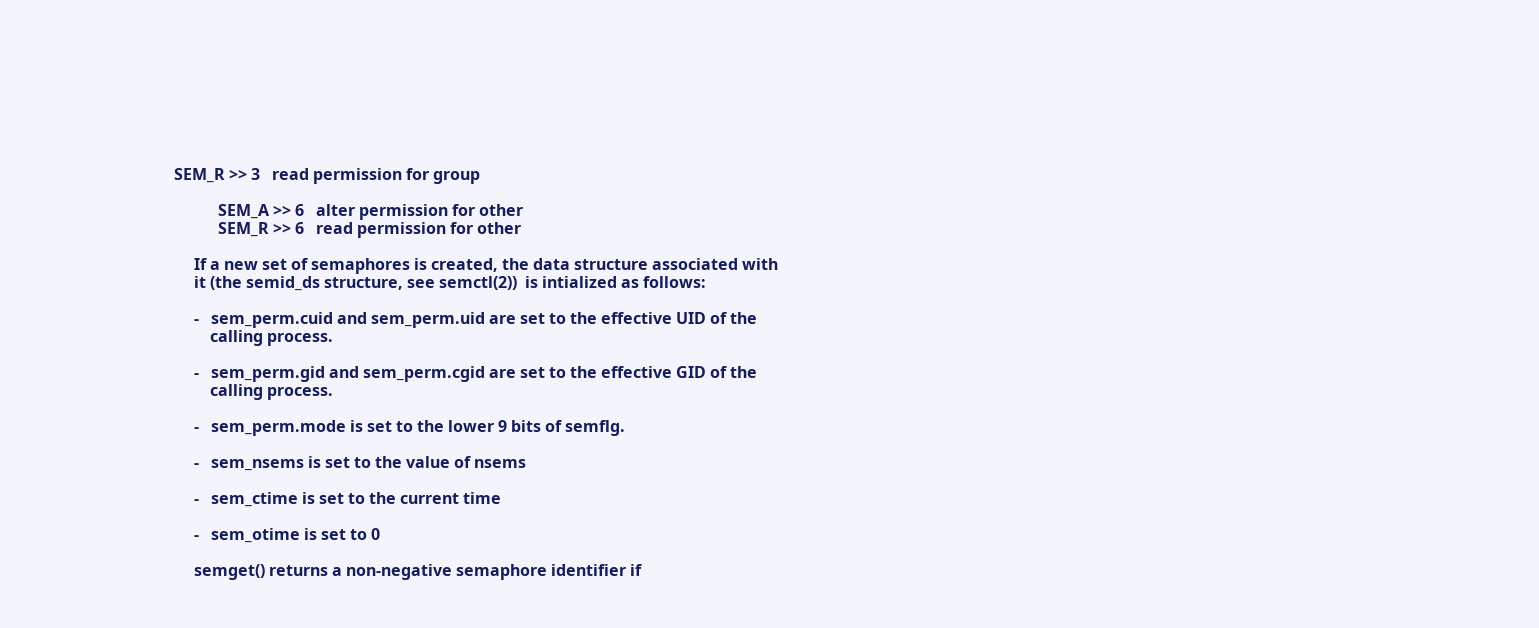SEM_R >> 3   read permission for group

           SEM_A >> 6   alter permission for other
           SEM_R >> 6   read permission for other

     If a new set of semaphores is created, the data structure associated with
     it (the semid_ds structure, see semctl(2))  is intialized as follows:

     -   sem_perm.cuid and sem_perm.uid are set to the effective UID of the
         calling process.

     -   sem_perm.gid and sem_perm.cgid are set to the effective GID of the
         calling process.

     -   sem_perm.mode is set to the lower 9 bits of semflg.

     -   sem_nsems is set to the value of nsems

     -   sem_ctime is set to the current time

     -   sem_otime is set to 0

     semget() returns a non-negative semaphore identifier if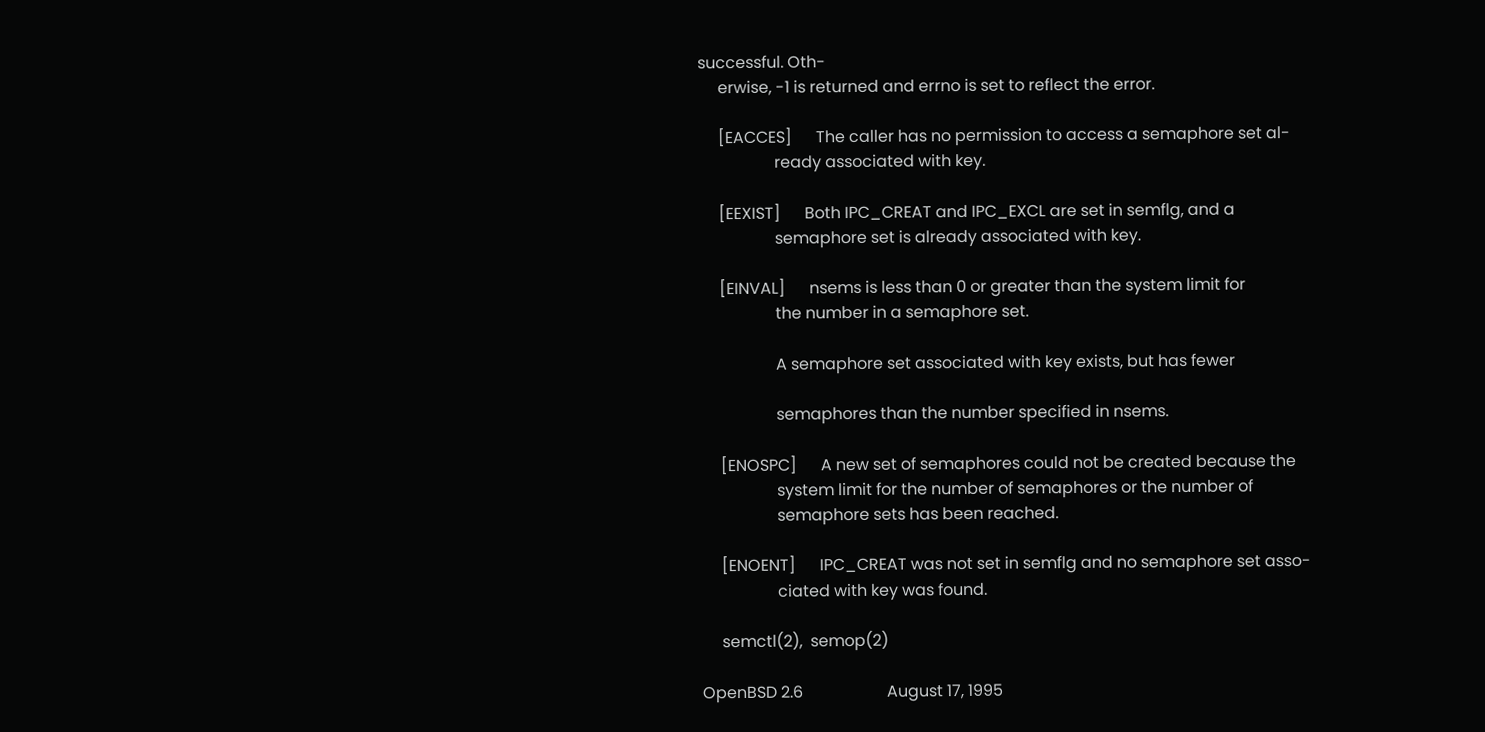successful. Oth-
     erwise, -1 is returned and errno is set to reflect the error.

     [EACCES]      The caller has no permission to access a semaphore set al-
                   ready associated with key.

     [EEXIST]      Both IPC_CREAT and IPC_EXCL are set in semflg, and a
                   semaphore set is already associated with key.

     [EINVAL]      nsems is less than 0 or greater than the system limit for
                   the number in a semaphore set.

                   A semaphore set associated with key exists, but has fewer

                   semaphores than the number specified in nsems.

     [ENOSPC]      A new set of semaphores could not be created because the
                   system limit for the number of semaphores or the number of
                   semaphore sets has been reached.

     [ENOENT]      IPC_CREAT was not set in semflg and no semaphore set asso-
                   ciated with key was found.

     semctl(2),  semop(2)

OpenBSD 2.6                     August 17, 1995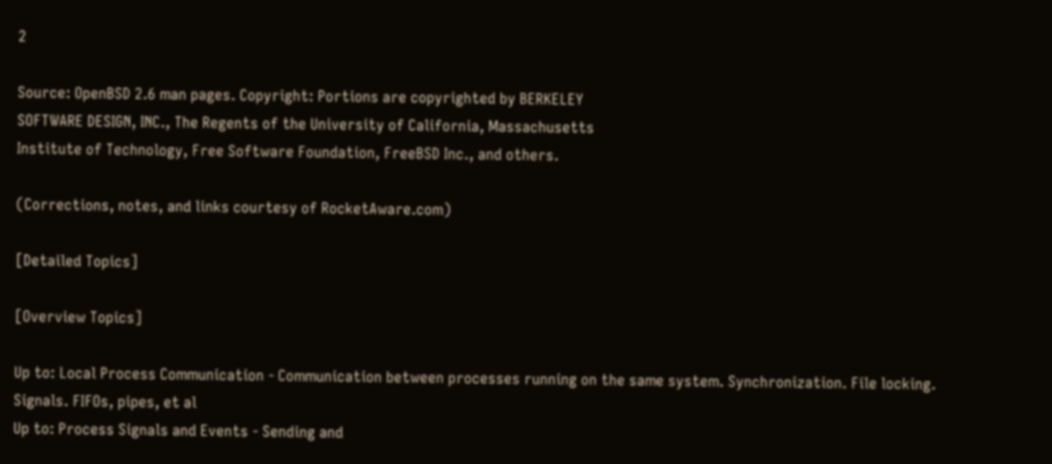2

Source: OpenBSD 2.6 man pages. Copyright: Portions are copyrighted by BERKELEY
SOFTWARE DESIGN, INC., The Regents of the University of California, Massachusetts
Institute of Technology, Free Software Foundation, FreeBSD Inc., and others.

(Corrections, notes, and links courtesy of RocketAware.com)

[Detailed Topics]

[Overview Topics]

Up to: Local Process Communication - Communication between processes running on the same system. Synchronization. File locking. Signals. FIFOs, pipes, et al
Up to: Process Signals and Events - Sending and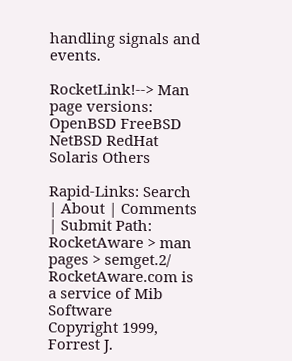handling signals and events.

RocketLink!--> Man page versions: OpenBSD FreeBSD NetBSD RedHat Solaris Others

Rapid-Links: Search | About | Comments | Submit Path: RocketAware > man pages > semget.2/
RocketAware.com is a service of Mib Software
Copyright 1999, Forrest J.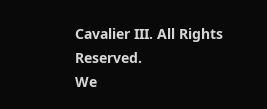Cavalier III. All Rights Reserved.
We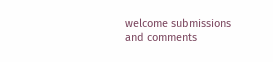welcome submissions and comments